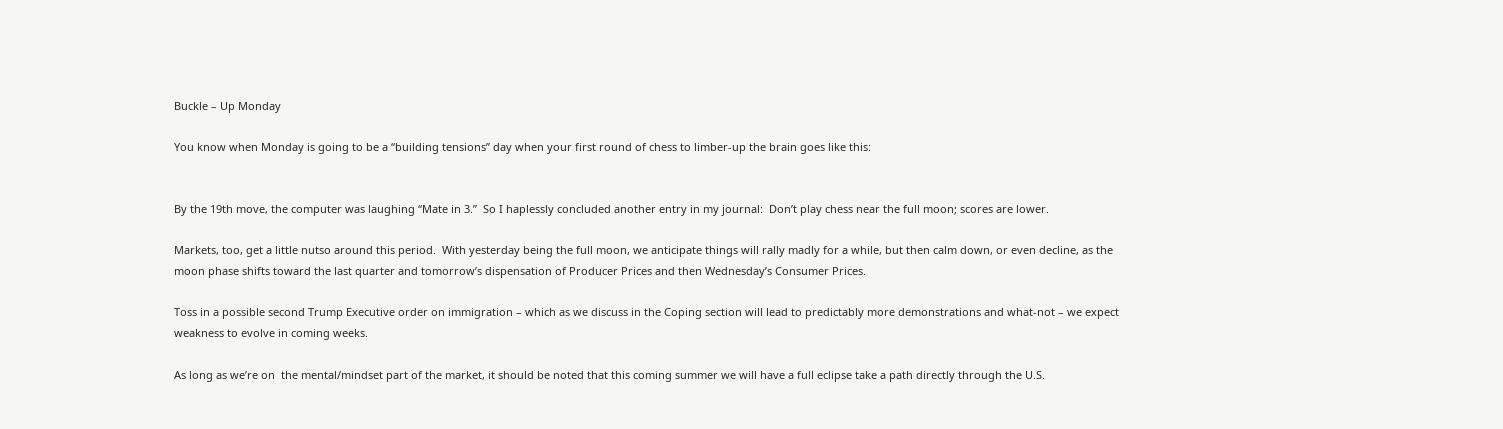Buckle – Up Monday

You know when Monday is going to be a “building tensions” day when your first round of chess to limber-up the brain goes like this:


By the 19th move, the computer was laughing “Mate in 3.”  So I haplessly concluded another entry in my journal:  Don’t play chess near the full moon; scores are lower.

Markets, too, get a little nutso around this period.  With yesterday being the full moon, we anticipate things will rally madly for a while, but then calm down, or even decline, as the moon phase shifts toward the last quarter and tomorrow’s dispensation of Producer Prices and then Wednesday’s Consumer Prices.

Toss in a possible second Trump Executive order on immigration – which as we discuss in the Coping section will lead to predictably more demonstrations and what-not – we expect weakness to evolve in coming weeks.

As long as we’re on  the mental/mindset part of the market, it should be noted that this coming summer we will have a full eclipse take a path directly through the U.S.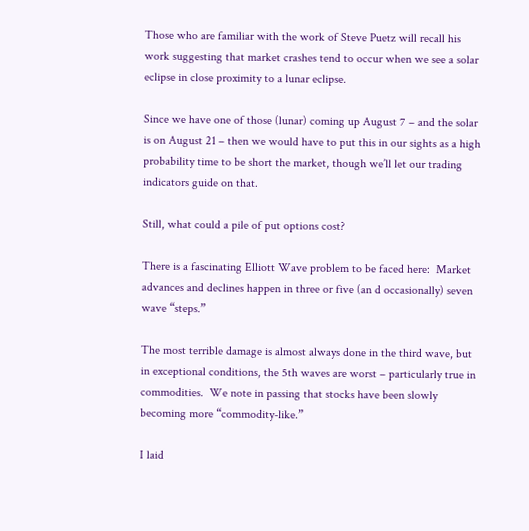Those who are familiar with the work of Steve Puetz will recall his work suggesting that market crashes tend to occur when we see a solar eclipse in close proximity to a lunar eclipse.

Since we have one of those (lunar) coming up August 7 – and the solar is on August 21 – then we would have to put this in our sights as a high  probability time to be short the market, though we’ll let our trading indicators guide on that.

Still, what could a pile of put options cost?

There is a fascinating Elliott Wave problem to be faced here:  Market advances and declines happen in three or five (an d occasionally) seven wave “steps.”

The most terrible damage is almost always done in the third wave, but in exceptional conditions, the 5th waves are worst – particularly true in commodities.  We note in passing that stocks have been slowly becoming more “commodity-like.”

I laid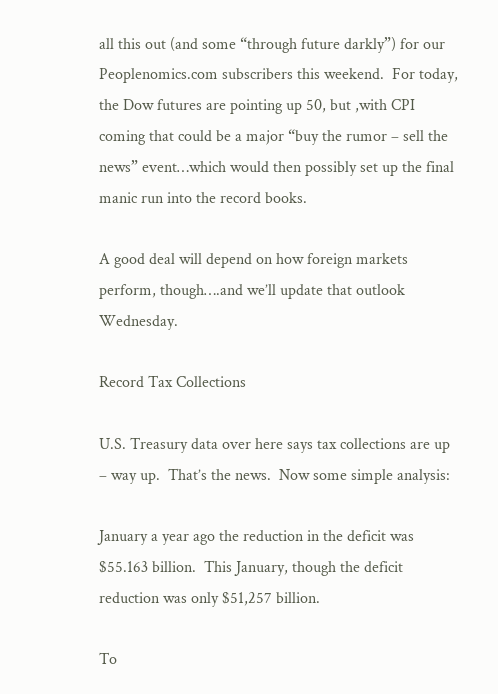all this out (and some “through future darkly”) for our Peoplenomics.com subscribers this weekend.  For today, the Dow futures are pointing up 50, but ,with CPI coming that could be a major “buy the rumor – sell the news” event…which would then possibly set up the final manic run into the record books.

A good deal will depend on how foreign markets perform, though….and we’ll update that outlook Wednesday.

Record Tax Collections

U.S. Treasury data over here says tax collections are up – way up.  That’s the news.  Now some simple analysis:

January a year ago the reduction in the deficit was $55.163 billion.  This January, though the deficit reduction was only $51,257 billion.

To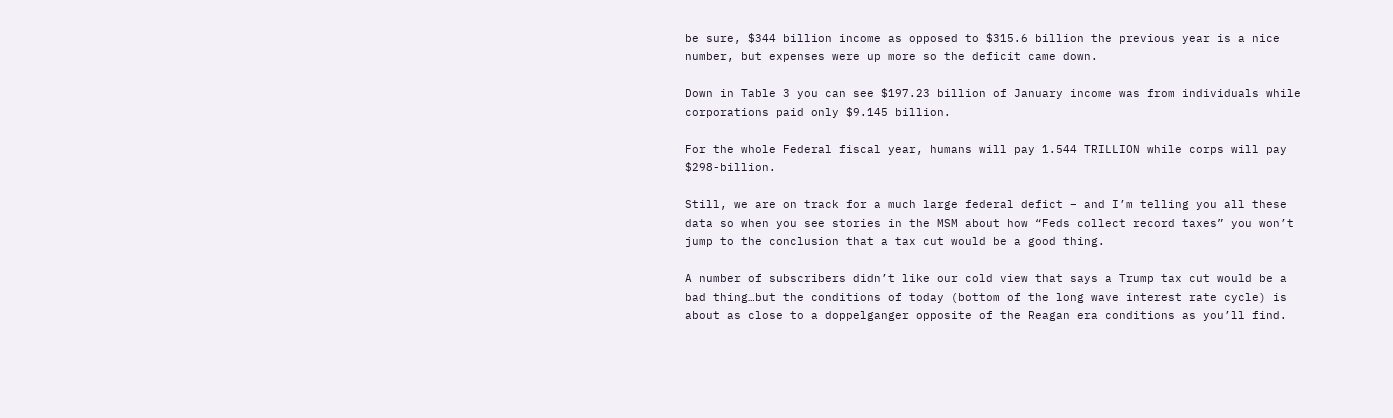be sure, $344 billion income as opposed to $315.6 billion the previous year is a nice number, but expenses were up more so the deficit came down.

Down in Table 3 you can see $197.23 billion of January income was from individuals while corporations paid only $9.145 billion.

For the whole Federal fiscal year, humans will pay 1.544 TRILLION while corps will pay $298-billion.

Still, we are on track for a much large federal defict – and I’m telling you all these data so when you see stories in the MSM about how “Feds collect record taxes” you won’t jump to the conclusion that a tax cut would be a good thing.

A number of subscribers didn’t like our cold view that says a Trump tax cut would be a bad thing…but the conditions of today (bottom of the long wave interest rate cycle) is about as close to a doppelganger opposite of the Reagan era conditions as you’ll find.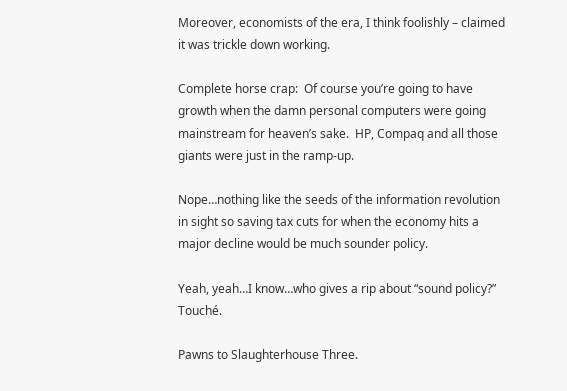Moreover, economists of the era, I think foolishly – claimed it was trickle down working.

Complete horse crap:  Of course you’re going to have growth when the damn personal computers were going mainstream for heaven’s sake.  HP, Compaq and all those giants were just in the ramp-up.

Nope…nothing like the seeds of the information revolution in sight so saving tax cuts for when the economy hits a major decline would be much sounder policy.

Yeah, yeah…I know…who gives a rip about “sound policy?”  Touché.

Pawns to Slaughterhouse Three.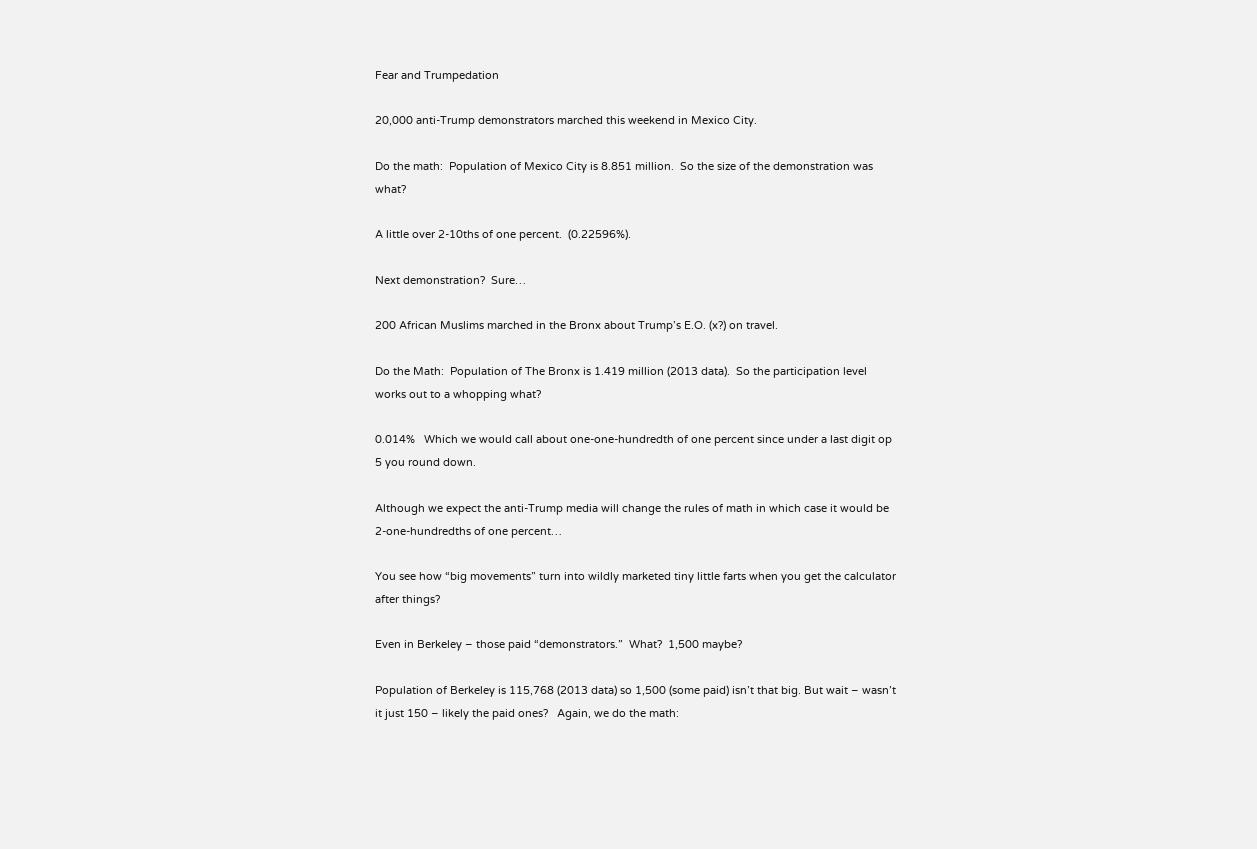Fear and Trumpedation

20,000 anti-Trump demonstrators marched this weekend in Mexico City.

Do the math:  Population of Mexico City is 8.851 million.  So the size of the demonstration was what?

A little over 2-10ths of one percent.  (0.22596%).

Next demonstration?  Sure…

200 African Muslims marched in the Bronx about Trump’s E.O. (x?) on travel.

Do the Math:  Population of The Bronx is 1.419 million (2013 data).  So the participation level works out to a whopping what?

0.014%   Which we would call about one-one-hundredth of one percent since under a last digit op 5 you round down.

Although we expect the anti-Trump media will change the rules of math in which case it would be 2-one-hundredths of one percent…

You see how “big movements” turn into wildly marketed tiny little farts when you get the calculator after things?

Even in Berkeley – those paid “demonstrators.”  What?  1,500 maybe?

Population of Berkeley is 115,768 (2013 data) so 1,500 (some paid) isn’t that big. But wait – wasn’t it just 150 – likely the paid ones?   Again, we do the math: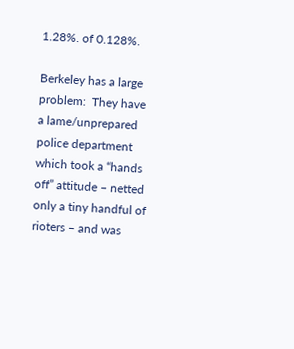1.28%. of 0.128%.

Berkeley has a large problem:  They have a lame/unprepared police department which took a “hands off” attitude – netted only a tiny handful of rioters – and was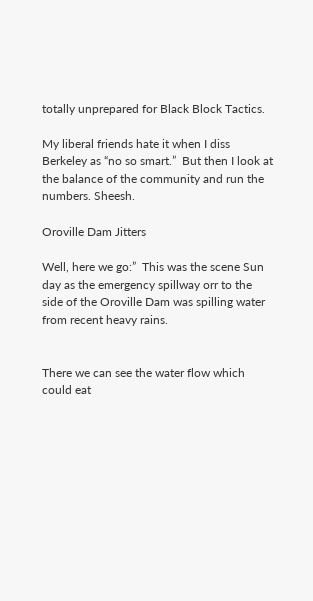totally unprepared for Black Block Tactics.

My liberal friends hate it when I diss Berkeley as “no so smart.”  But then I look at the balance of the community and run the numbers. Sheesh.

Oroville Dam Jitters

Well, here we go:”  This was the scene Sun day as the emergency spillway orr to the side of the Oroville Dam was spilling water from recent heavy rains.


There we can see the water flow which could eat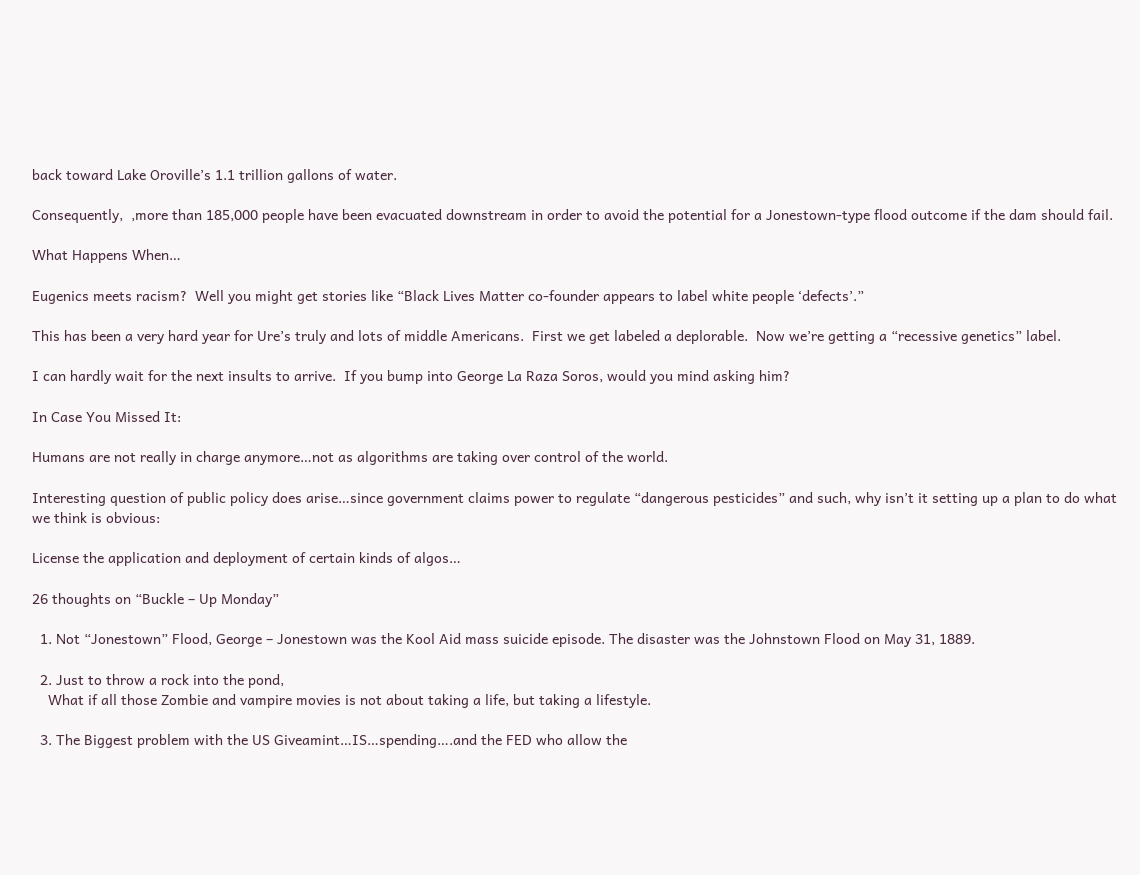back toward Lake Oroville’s 1.1 trillion gallons of water.

Consequently,  ,more than 185,000 people have been evacuated downstream in order to avoid the potential for a Jonestown-type flood outcome if the dam should fail.

What Happens When…

Eugenics meets racism?  Well you might get stories like “Black Lives Matter co-founder appears to label white people ‘defects’.”

This has been a very hard year for Ure’s truly and lots of middle Americans.  First we get labeled a deplorable.  Now we’re getting a “recessive genetics” label.

I can hardly wait for the next insults to arrive.  If you bump into George La Raza Soros, would you mind asking him?

In Case You Missed It:

Humans are not really in charge anymore…not as algorithms are taking over control of the world.

Interesting question of public policy does arise…since government claims power to regulate “dangerous pesticides” and such, why isn’t it setting up a plan to do what we think is obvious:

License the application and deployment of certain kinds of algos…

26 thoughts on “Buckle – Up Monday”

  1. Not “Jonestown” Flood, George – Jonestown was the Kool Aid mass suicide episode. The disaster was the Johnstown Flood on May 31, 1889.

  2. Just to throw a rock into the pond,
    What if all those Zombie and vampire movies is not about taking a life, but taking a lifestyle.

  3. The Biggest problem with the US Giveamint…IS…spending….and the FED who allow the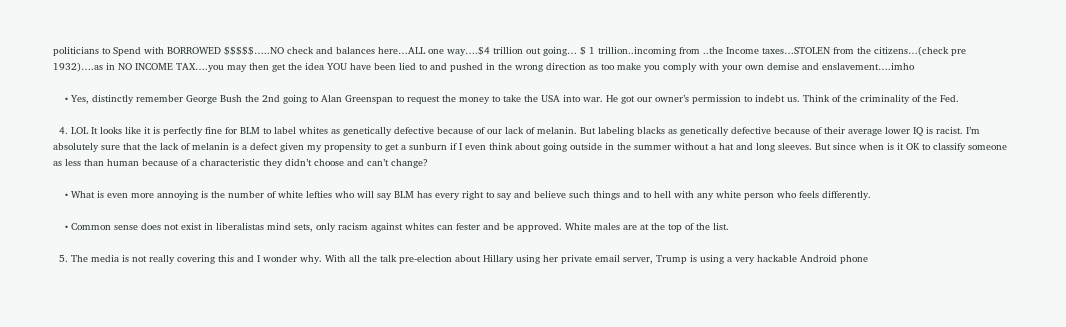politicians to Spend with BORROWED $$$$$…..NO check and balances here…ALL one way….$4 trillion out going… $ 1 trillion..incoming from ..the Income taxes…STOLEN from the citizens…(check pre 1932)….as in NO INCOME TAX….you may then get the idea YOU have been lied to and pushed in the wrong direction as too make you comply with your own demise and enslavement….imho

    • Yes, distinctly remember George Bush the 2nd going to Alan Greenspan to request the money to take the USA into war. He got our owner’s permission to indebt us. Think of the criminality of the Fed.

  4. LOL It looks like it is perfectly fine for BLM to label whites as genetically defective because of our lack of melanin. But labeling blacks as genetically defective because of their average lower IQ is racist. I’m absolutely sure that the lack of melanin is a defect given my propensity to get a sunburn if I even think about going outside in the summer without a hat and long sleeves. But since when is it OK to classify someone as less than human because of a characteristic they didn’t choose and can’t change?

    • What is even more annoying is the number of white lefties who will say BLM has every right to say and believe such things and to hell with any white person who feels differently.

    • Common sense does not exist in liberalistas mind sets, only racism against whites can fester and be approved. White males are at the top of the list.

  5. The media is not really covering this and I wonder why. With all the talk pre-election about Hillary using her private email server, Trump is using a very hackable Android phone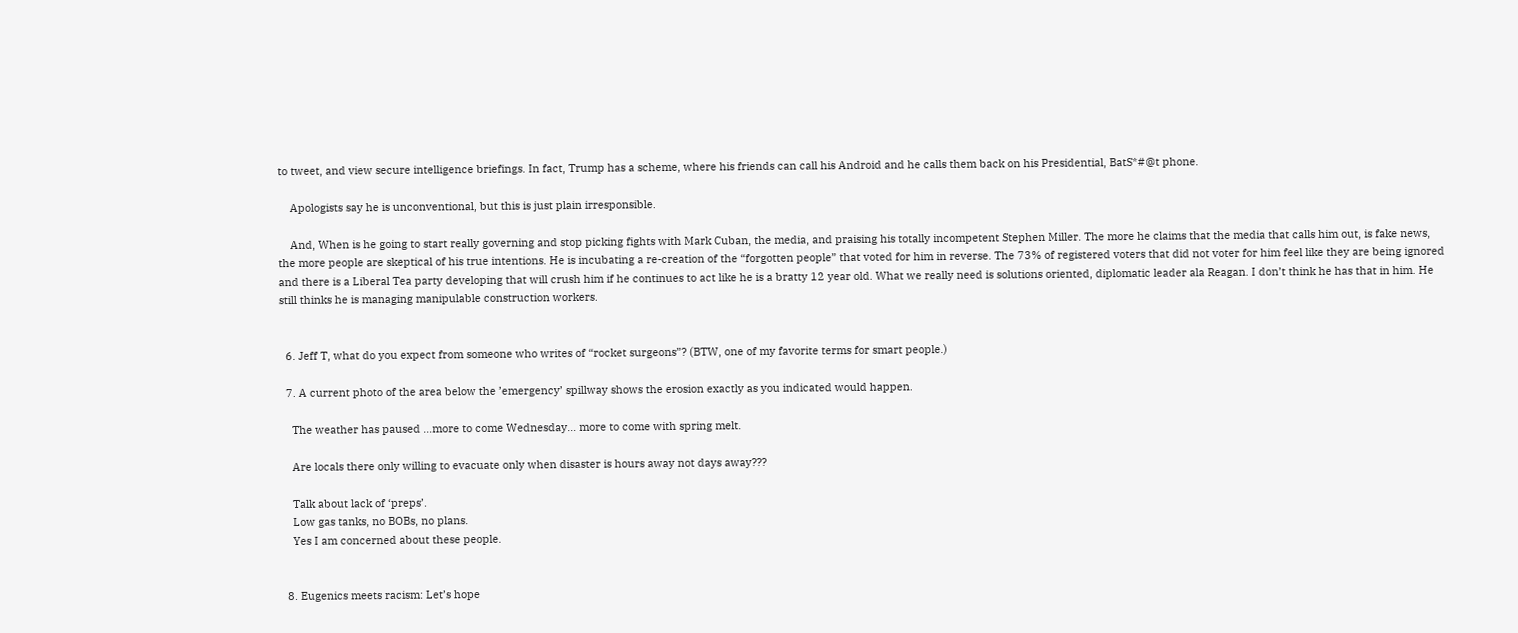to tweet, and view secure intelligence briefings. In fact, Trump has a scheme, where his friends can call his Android and he calls them back on his Presidential, BatS*#@t phone.

    Apologists say he is unconventional, but this is just plain irresponsible.

    And, When is he going to start really governing and stop picking fights with Mark Cuban, the media, and praising his totally incompetent Stephen Miller. The more he claims that the media that calls him out, is fake news, the more people are skeptical of his true intentions. He is incubating a re-creation of the “forgotten people” that voted for him in reverse. The 73% of registered voters that did not voter for him feel like they are being ignored and there is a Liberal Tea party developing that will crush him if he continues to act like he is a bratty 12 year old. What we really need is solutions oriented, diplomatic leader ala Reagan. I don’t think he has that in him. He still thinks he is managing manipulable construction workers.


  6. Jeff T, what do you expect from someone who writes of “rocket surgeons”? (BTW, one of my favorite terms for smart people.)

  7. A current photo of the area below the ’emergency’ spillway shows the erosion exactly as you indicated would happen.

    The weather has paused …more to come Wednesday… more to come with spring melt.

    Are locals there only willing to evacuate only when disaster is hours away not days away???

    Talk about lack of ‘preps’.
    Low gas tanks, no BOBs, no plans.
    Yes I am concerned about these people.


  8. Eugenics meets racism: Let’s hope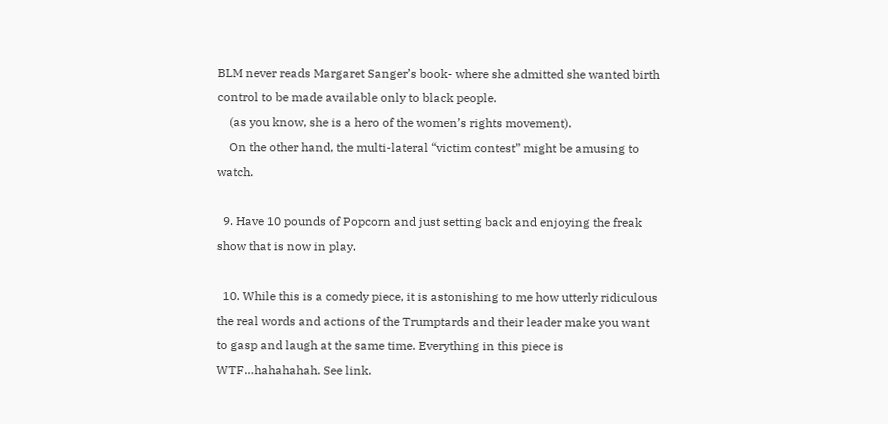BLM never reads Margaret Sanger’s book- where she admitted she wanted birth control to be made available only to black people.
    (as you know, she is a hero of the women’s rights movement).
    On the other hand, the multi-lateral “victim contest” might be amusing to watch.

  9. Have 10 pounds of Popcorn and just setting back and enjoying the freak show that is now in play.

  10. While this is a comedy piece, it is astonishing to me how utterly ridiculous the real words and actions of the Trumptards and their leader make you want to gasp and laugh at the same time. Everything in this piece is WTF…hahahahah. See link.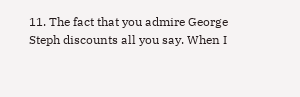11. The fact that you admire George Steph discounts all you say. When I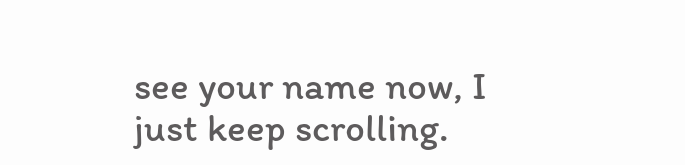see your name now, I just keep scrolling.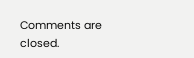Comments are closed.